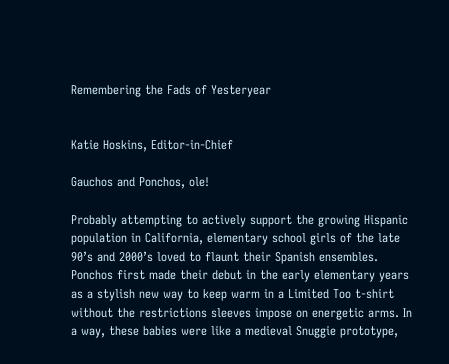Remembering the Fads of Yesteryear


Katie Hoskins, Editor-in-Chief

Gauchos and Ponchos, ole!

Probably attempting to actively support the growing Hispanic population in California, elementary school girls of the late 90’s and 2000’s loved to flaunt their Spanish ensembles. Ponchos first made their debut in the early elementary years as a stylish new way to keep warm in a Limited Too t-shirt without the restrictions sleeves impose on energetic arms. In a way, these babies were like a medieval Snuggie prototype,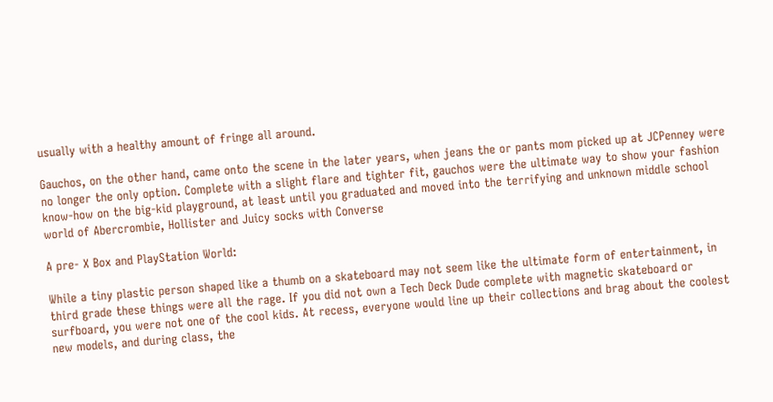usually with a healthy amount of fringe all around.

Gauchos, on the other hand, came onto the scene in the later years, when jeans the or pants mom picked up at JCPenney were no longer the only option. Complete with a slight flare and tighter fit, gauchos were the ultimate way to show your fashion know-how on the big-kid playground, at least until you graduated and moved into the terrifying and unknown middle school world of Abercrombie, Hollister and Juicy socks with Converse

A pre- X Box and PlayStation World:

While a tiny plastic person shaped like a thumb on a skateboard may not seem like the ultimate form of entertainment, in third grade these things were all the rage. If you did not own a Tech Deck Dude complete with magnetic skateboard or surfboard, you were not one of the cool kids. At recess, everyone would line up their collections and brag about the coolest new models, and during class, the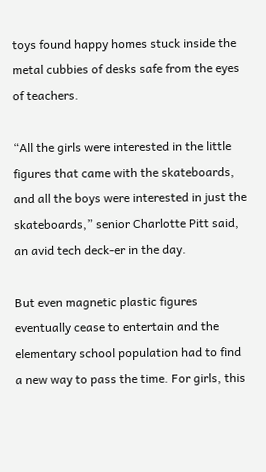toys found happy homes stuck inside the metal cubbies of desks safe from the eyes of teachers.

“All the girls were interested in the little figures that came with the skateboards, and all the boys were interested in just the skateboards,” senior Charlotte Pitt said, an avid tech deck-er in the day.

But even magnetic plastic figures eventually cease to entertain and the elementary school population had to find a new way to pass the time. For girls, this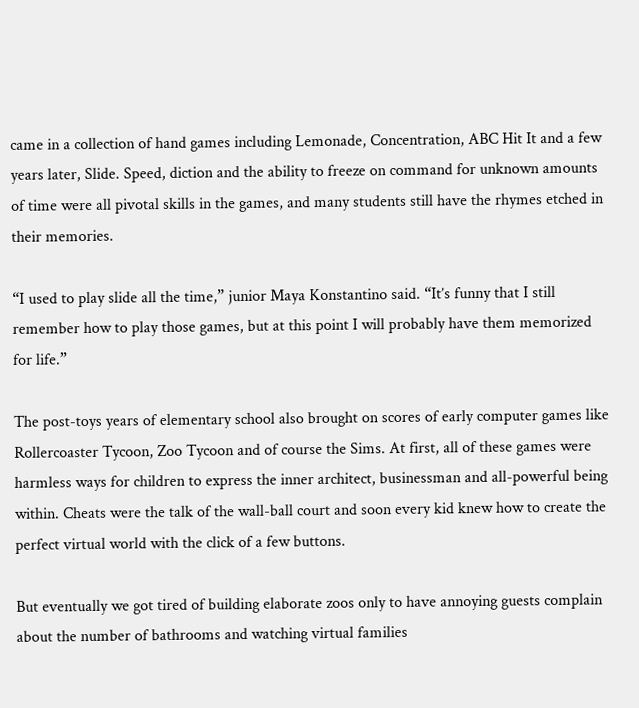came in a collection of hand games including Lemonade, Concentration, ABC Hit It and a few years later, Slide. Speed, diction and the ability to freeze on command for unknown amounts of time were all pivotal skills in the games, and many students still have the rhymes etched in their memories.

“I used to play slide all the time,” junior Maya Konstantino said. “It’s funny that I still remember how to play those games, but at this point I will probably have them memorized for life.”

The post-toys years of elementary school also brought on scores of early computer games like Rollercoaster Tycoon, Zoo Tycoon and of course the Sims. At first, all of these games were harmless ways for children to express the inner architect, businessman and all-powerful being within. Cheats were the talk of the wall-ball court and soon every kid knew how to create the perfect virtual world with the click of a few buttons.

But eventually we got tired of building elaborate zoos only to have annoying guests complain about the number of bathrooms and watching virtual families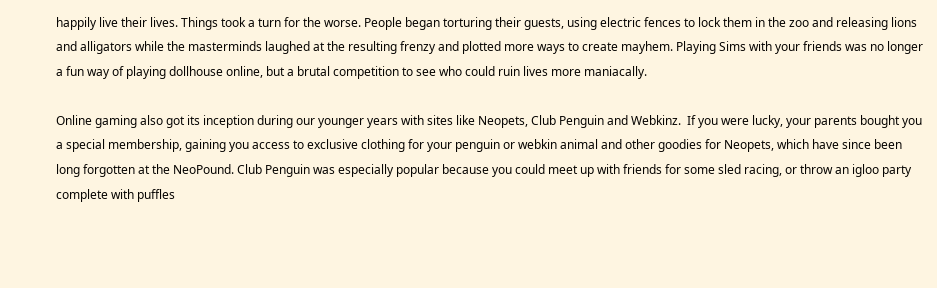happily live their lives. Things took a turn for the worse. People began torturing their guests, using electric fences to lock them in the zoo and releasing lions and alligators while the masterminds laughed at the resulting frenzy and plotted more ways to create mayhem. Playing Sims with your friends was no longer a fun way of playing dollhouse online, but a brutal competition to see who could ruin lives more maniacally.

Online gaming also got its inception during our younger years with sites like Neopets, Club Penguin and Webkinz.  If you were lucky, your parents bought you a special membership, gaining you access to exclusive clothing for your penguin or webkin animal and other goodies for Neopets, which have since been long forgotten at the NeoPound. Club Penguin was especially popular because you could meet up with friends for some sled racing, or throw an igloo party complete with puffles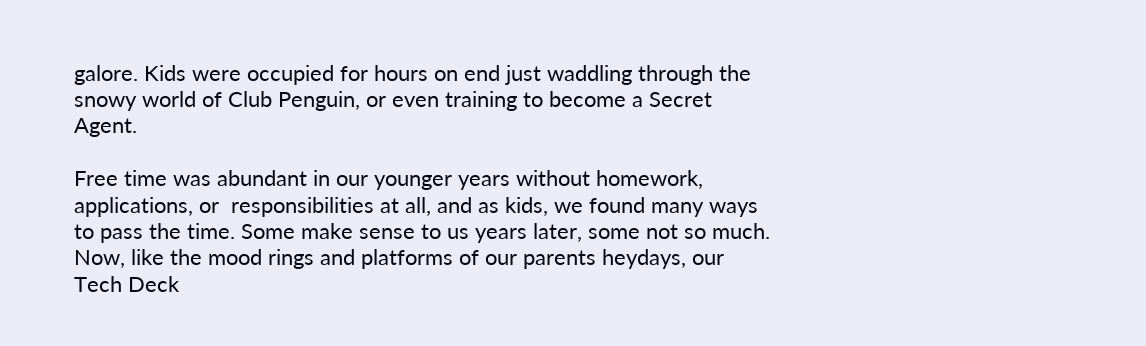galore. Kids were occupied for hours on end just waddling through the snowy world of Club Penguin, or even training to become a Secret Agent.

Free time was abundant in our younger years without homework, applications, or  responsibilities at all, and as kids, we found many ways to pass the time. Some make sense to us years later, some not so much. Now, like the mood rings and platforms of our parents heydays, our Tech Deck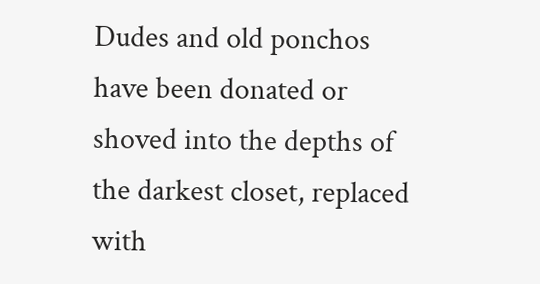Dudes and old ponchos have been donated or shoved into the depths of the darkest closet, replaced with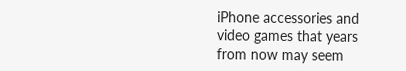iPhone accessories and video games that years from now may seem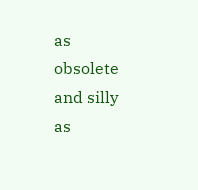as obsolete and silly as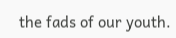the fads of our youth.